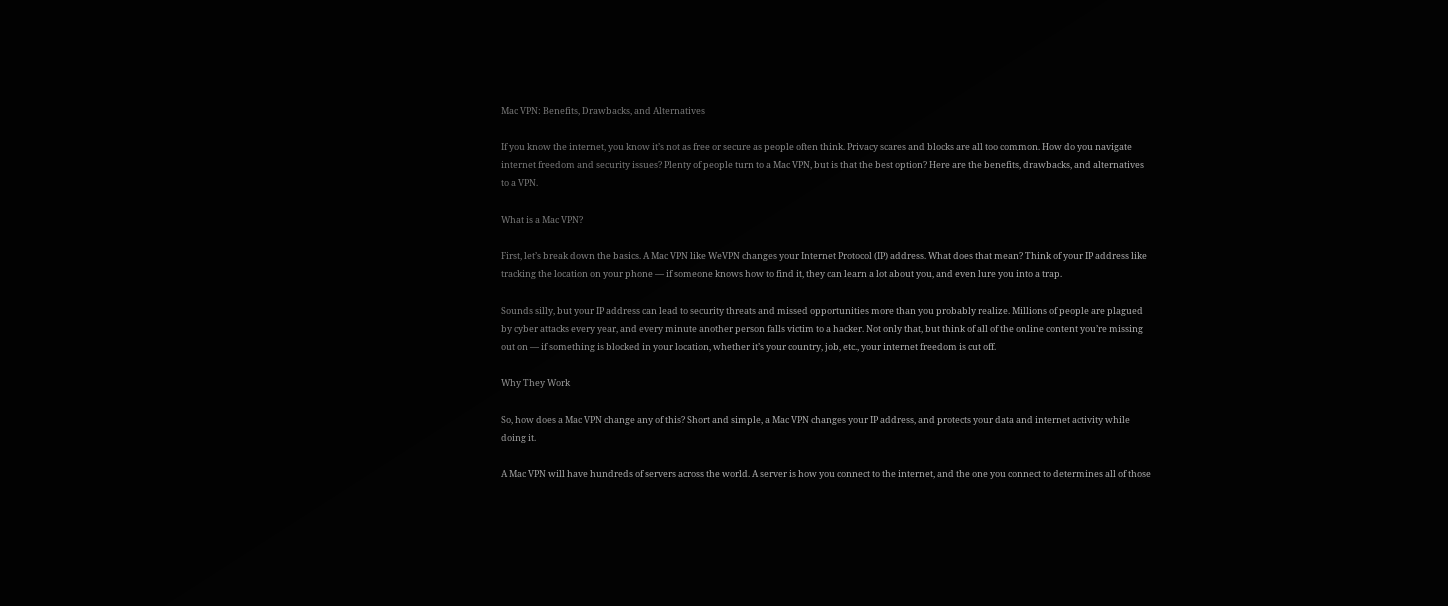Mac VPN: Benefits, Drawbacks, and Alternatives

If you know the internet, you know it’s not as free or secure as people often think. Privacy scares and blocks are all too common. How do you navigate internet freedom and security issues? Plenty of people turn to a Mac VPN, but is that the best option? Here are the benefits, drawbacks, and alternatives to a VPN.

What is a Mac VPN?

First, let’s break down the basics. A Mac VPN like WeVPN changes your Internet Protocol (IP) address. What does that mean? Think of your IP address like tracking the location on your phone — if someone knows how to find it, they can learn a lot about you, and even lure you into a trap.

Sounds silly, but your IP address can lead to security threats and missed opportunities more than you probably realize. Millions of people are plagued by cyber attacks every year, and every minute another person falls victim to a hacker. Not only that, but think of all of the online content you’re missing out on — if something is blocked in your location, whether it’s your country, job, etc., your internet freedom is cut off.

Why They Work

So, how does a Mac VPN change any of this? Short and simple, a Mac VPN changes your IP address, and protects your data and internet activity while doing it.

A Mac VPN will have hundreds of servers across the world. A server is how you connect to the internet, and the one you connect to determines all of those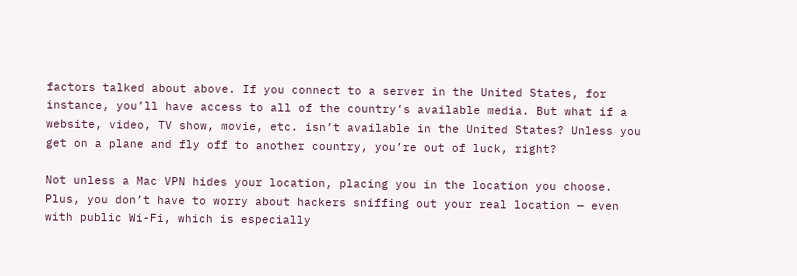factors talked about above. If you connect to a server in the United States, for instance, you’ll have access to all of the country’s available media. But what if a website, video, TV show, movie, etc. isn’t available in the United States? Unless you get on a plane and fly off to another country, you’re out of luck, right?

Not unless a Mac VPN hides your location, placing you in the location you choose. Plus, you don’t have to worry about hackers sniffing out your real location — even with public Wi-Fi, which is especially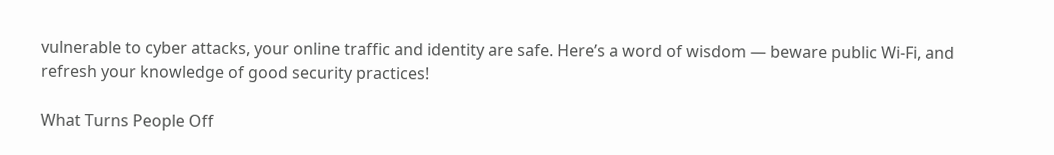vulnerable to cyber attacks, your online traffic and identity are safe. Here’s a word of wisdom — beware public Wi-Fi, and refresh your knowledge of good security practices!

What Turns People Off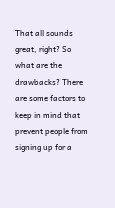That all sounds great, right? So what are the drawbacks? There are some factors to keep in mind that prevent people from signing up for a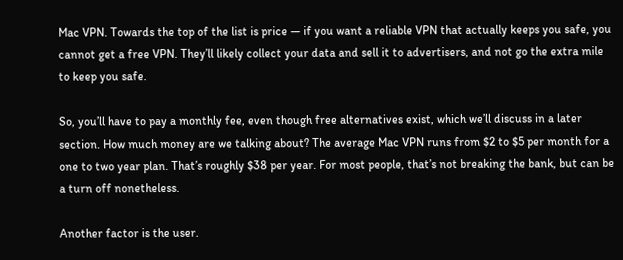Mac VPN. Towards the top of the list is price — if you want a reliable VPN that actually keeps you safe, you cannot get a free VPN. They’ll likely collect your data and sell it to advertisers, and not go the extra mile to keep you safe.

So, you’ll have to pay a monthly fee, even though free alternatives exist, which we’ll discuss in a later section. How much money are we talking about? The average Mac VPN runs from $2 to $5 per month for a one to two year plan. That’s roughly $38 per year. For most people, that’s not breaking the bank, but can be a turn off nonetheless.

Another factor is the user.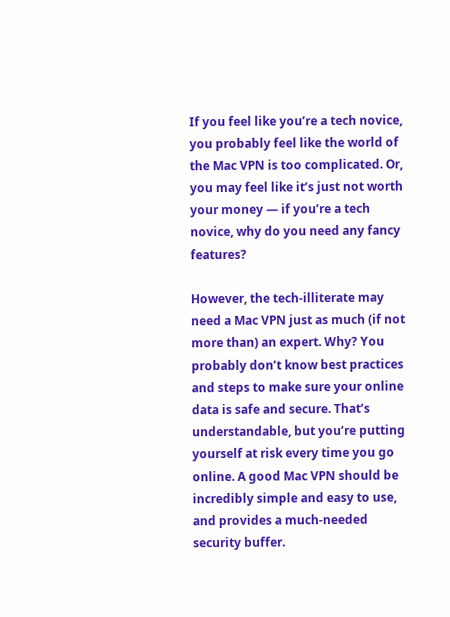If you feel like you’re a tech novice, you probably feel like the world of the Mac VPN is too complicated. Or, you may feel like it’s just not worth your money — if you’re a tech novice, why do you need any fancy features?

However, the tech-illiterate may need a Mac VPN just as much (if not more than) an expert. Why? You probably don’t know best practices and steps to make sure your online data is safe and secure. That’s understandable, but you’re putting yourself at risk every time you go online. A good Mac VPN should be incredibly simple and easy to use, and provides a much-needed security buffer.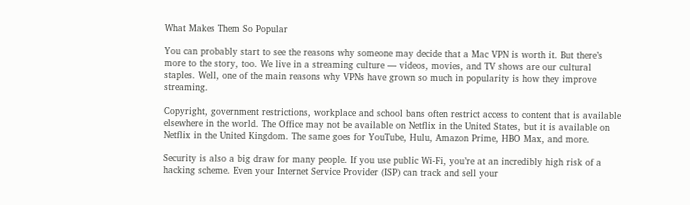What Makes Them So Popular

You can probably start to see the reasons why someone may decide that a Mac VPN is worth it. But there’s more to the story, too. We live in a streaming culture — videos, movies, and TV shows are our cultural staples. Well, one of the main reasons why VPNs have grown so much in popularity is how they improve streaming.

Copyright, government restrictions, workplace and school bans often restrict access to content that is available elsewhere in the world. The Office may not be available on Netflix in the United States, but it is available on Netflix in the United Kingdom. The same goes for YouTube, Hulu, Amazon Prime, HBO Max, and more.

Security is also a big draw for many people. If you use public Wi-Fi, you’re at an incredibly high risk of a hacking scheme. Even your Internet Service Provider (ISP) can track and sell your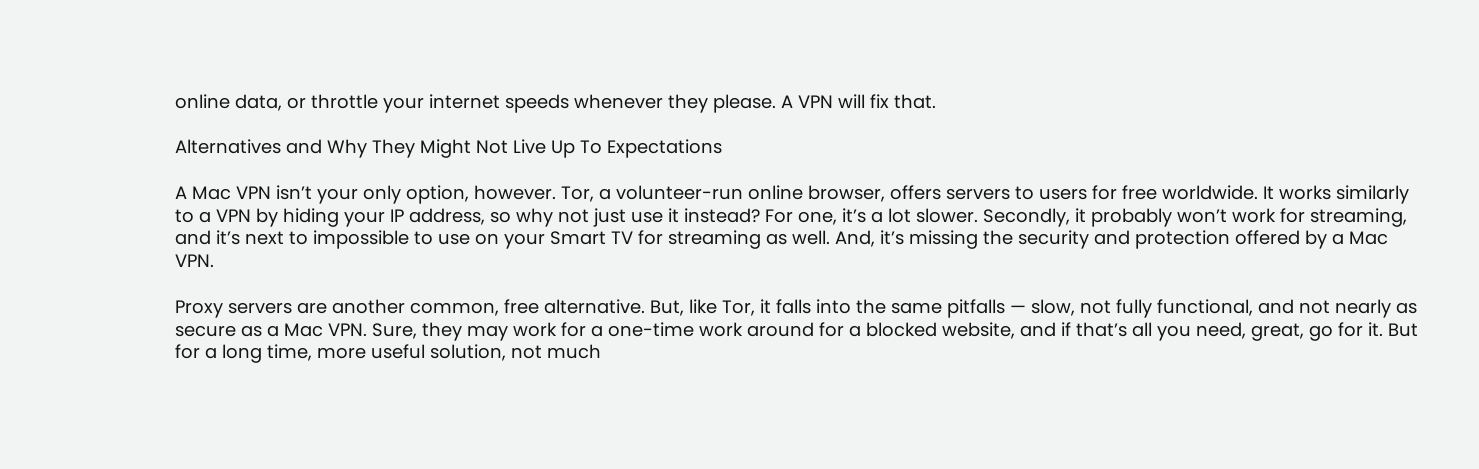online data, or throttle your internet speeds whenever they please. A VPN will fix that.

Alternatives and Why They Might Not Live Up To Expectations

A Mac VPN isn’t your only option, however. Tor, a volunteer-run online browser, offers servers to users for free worldwide. It works similarly to a VPN by hiding your IP address, so why not just use it instead? For one, it’s a lot slower. Secondly, it probably won’t work for streaming, and it’s next to impossible to use on your Smart TV for streaming as well. And, it’s missing the security and protection offered by a Mac VPN.

Proxy servers are another common, free alternative. But, like Tor, it falls into the same pitfalls — slow, not fully functional, and not nearly as secure as a Mac VPN. Sure, they may work for a one-time work around for a blocked website, and if that’s all you need, great, go for it. But for a long time, more useful solution, not much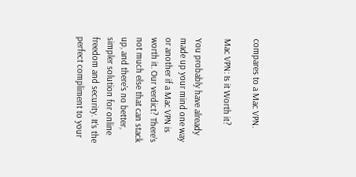compares to a Mac VPN.

Mac VPN: Is it Worth it?

You probably have already made up your mind one way or another if a Mac VPN is worth it. Our verdict? There’s not much else that can stack up, and there’s no better, simpler solution for online freedom and security. It’s the perfect compliment to your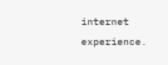internet experience.